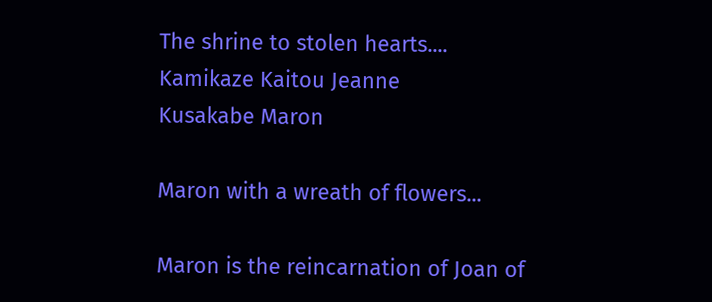The shrine to stolen hearts....
Kamikaze Kaitou Jeanne
Kusakabe Maron

Maron with a wreath of flowers...

Maron is the reincarnation of Joan of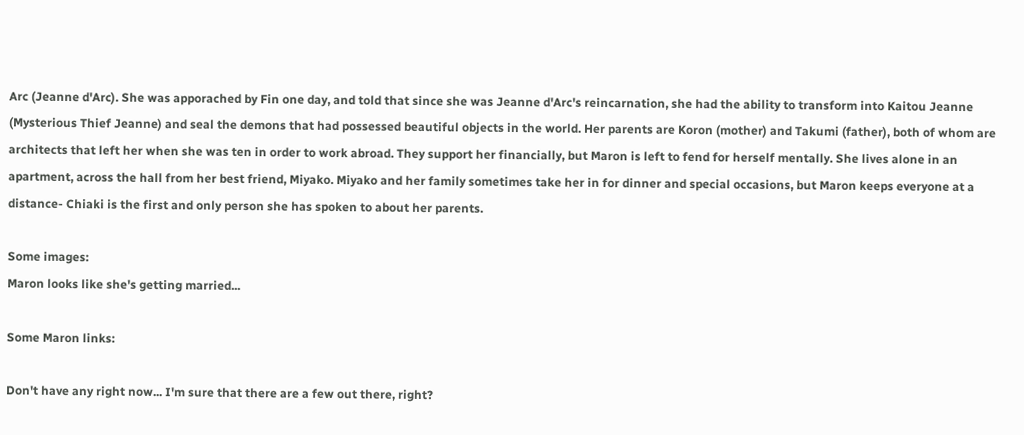Arc (Jeanne d'Arc). She was apporached by Fin one day, and told that since she was Jeanne d'Arc's reincarnation, she had the ability to transform into Kaitou Jeanne (Mysterious Thief Jeanne) and seal the demons that had possessed beautiful objects in the world. Her parents are Koron (mother) and Takumi (father), both of whom are architects that left her when she was ten in order to work abroad. They support her financially, but Maron is left to fend for herself mentally. She lives alone in an apartment, across the hall from her best friend, Miyako. Miyako and her family sometimes take her in for dinner and special occasions, but Maron keeps everyone at a distance- Chiaki is the first and only person she has spoken to about her parents.

Some images:
Maron looks like she's getting married...

Some Maron links:

Don't have any right now... I'm sure that there are a few out there, right?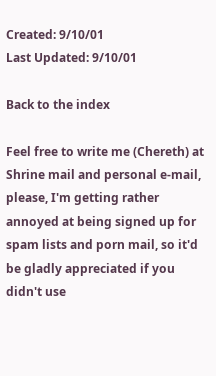Created: 9/10/01
Last Updated: 9/10/01

Back to the index

Feel free to write me (Chereth) at Shrine mail and personal e-mail, please, I'm getting rather annoyed at being signed up for spam lists and porn mail, so it'd be gladly appreciated if you didn't use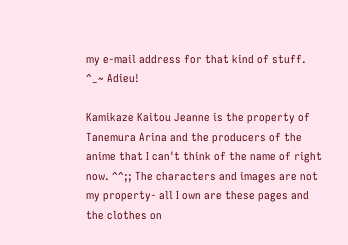my e-mail address for that kind of stuff. ^_~ Adieu!

Kamikaze Kaitou Jeanne is the property of Tanemura Arina and the producers of the anime that I can't think of the name of right now. ^^;; The characters and images are not my property- all I own are these pages and the clothes on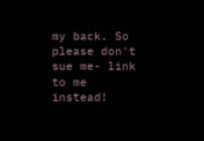my back. So please don't sue me- link to me instead!